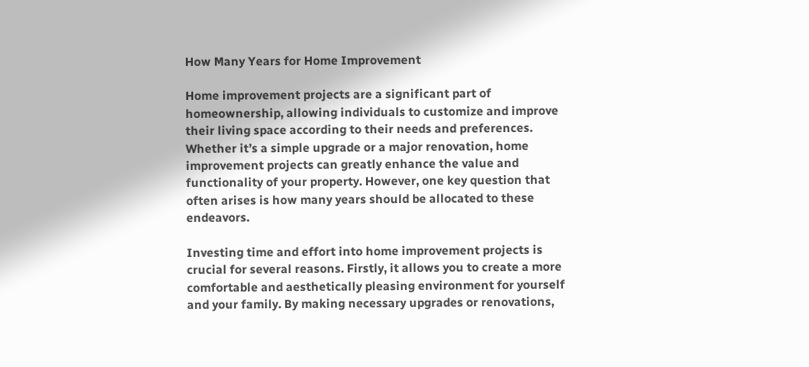How Many Years for Home Improvement

Home improvement projects are a significant part of homeownership, allowing individuals to customize and improve their living space according to their needs and preferences. Whether it’s a simple upgrade or a major renovation, home improvement projects can greatly enhance the value and functionality of your property. However, one key question that often arises is how many years should be allocated to these endeavors.

Investing time and effort into home improvement projects is crucial for several reasons. Firstly, it allows you to create a more comfortable and aesthetically pleasing environment for yourself and your family. By making necessary upgrades or renovations,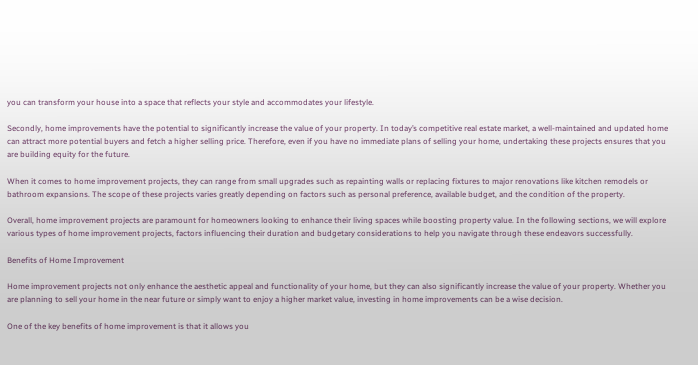you can transform your house into a space that reflects your style and accommodates your lifestyle.

Secondly, home improvements have the potential to significantly increase the value of your property. In today’s competitive real estate market, a well-maintained and updated home can attract more potential buyers and fetch a higher selling price. Therefore, even if you have no immediate plans of selling your home, undertaking these projects ensures that you are building equity for the future.

When it comes to home improvement projects, they can range from small upgrades such as repainting walls or replacing fixtures to major renovations like kitchen remodels or bathroom expansions. The scope of these projects varies greatly depending on factors such as personal preference, available budget, and the condition of the property.

Overall, home improvement projects are paramount for homeowners looking to enhance their living spaces while boosting property value. In the following sections, we will explore various types of home improvement projects, factors influencing their duration and budgetary considerations to help you navigate through these endeavors successfully.

Benefits of Home Improvement

Home improvement projects not only enhance the aesthetic appeal and functionality of your home, but they can also significantly increase the value of your property. Whether you are planning to sell your home in the near future or simply want to enjoy a higher market value, investing in home improvements can be a wise decision.

One of the key benefits of home improvement is that it allows you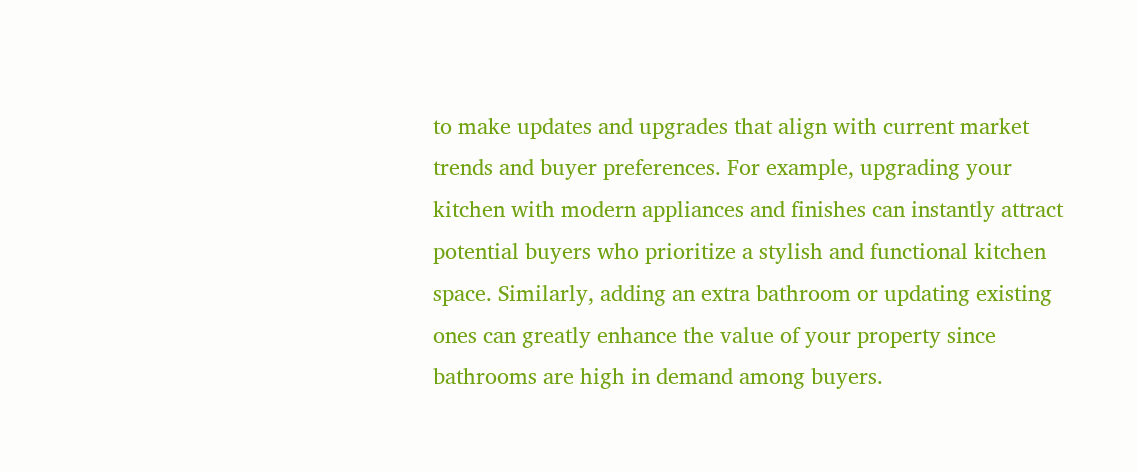to make updates and upgrades that align with current market trends and buyer preferences. For example, upgrading your kitchen with modern appliances and finishes can instantly attract potential buyers who prioritize a stylish and functional kitchen space. Similarly, adding an extra bathroom or updating existing ones can greatly enhance the value of your property since bathrooms are high in demand among buyers.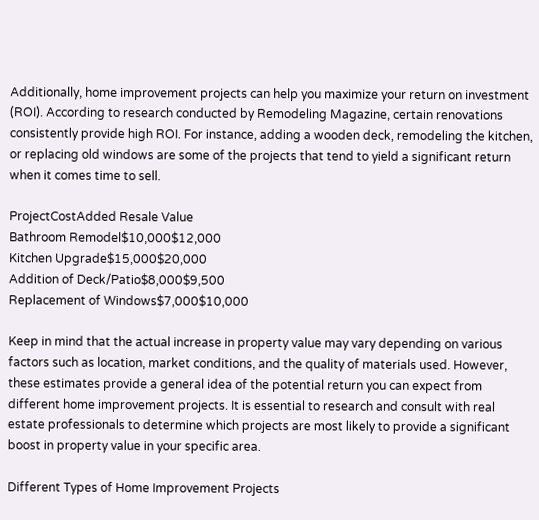Additionally, home improvement projects can help you maximize your return on investment (ROI). According to research conducted by Remodeling Magazine, certain renovations consistently provide high ROI. For instance, adding a wooden deck, remodeling the kitchen, or replacing old windows are some of the projects that tend to yield a significant return when it comes time to sell.

ProjectCostAdded Resale Value
Bathroom Remodel$10,000$12,000
Kitchen Upgrade$15,000$20,000
Addition of Deck/Patio$8,000$9,500
Replacement of Windows$7,000$10,000

Keep in mind that the actual increase in property value may vary depending on various factors such as location, market conditions, and the quality of materials used. However, these estimates provide a general idea of the potential return you can expect from different home improvement projects. It is essential to research and consult with real estate professionals to determine which projects are most likely to provide a significant boost in property value in your specific area.

Different Types of Home Improvement Projects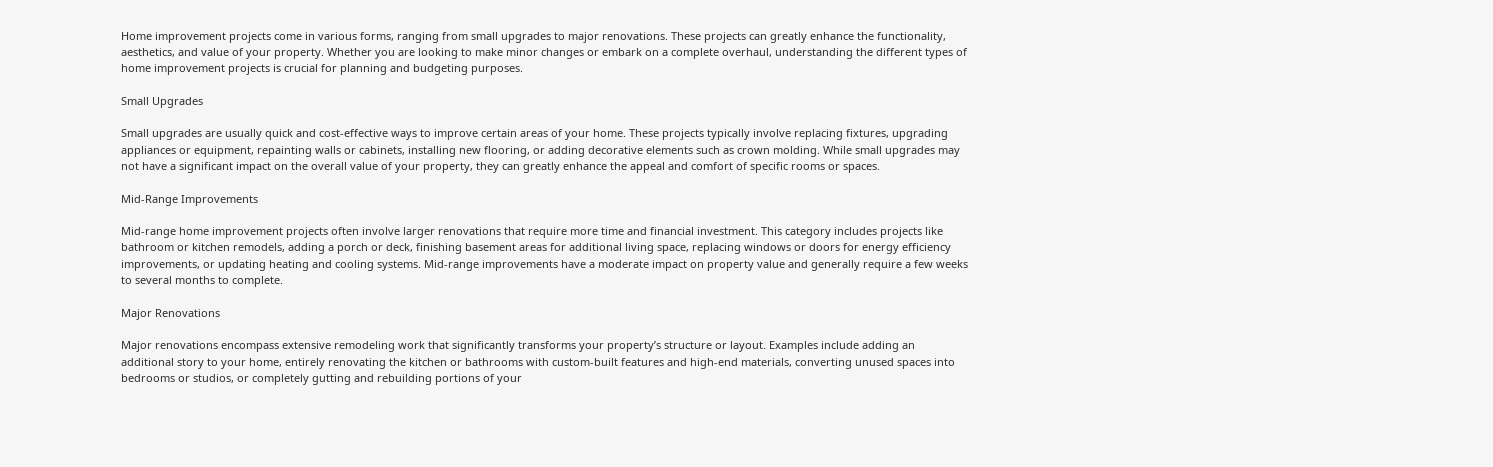Home improvement projects come in various forms, ranging from small upgrades to major renovations. These projects can greatly enhance the functionality, aesthetics, and value of your property. Whether you are looking to make minor changes or embark on a complete overhaul, understanding the different types of home improvement projects is crucial for planning and budgeting purposes.

Small Upgrades

Small upgrades are usually quick and cost-effective ways to improve certain areas of your home. These projects typically involve replacing fixtures, upgrading appliances or equipment, repainting walls or cabinets, installing new flooring, or adding decorative elements such as crown molding. While small upgrades may not have a significant impact on the overall value of your property, they can greatly enhance the appeal and comfort of specific rooms or spaces.

Mid-Range Improvements

Mid-range home improvement projects often involve larger renovations that require more time and financial investment. This category includes projects like bathroom or kitchen remodels, adding a porch or deck, finishing basement areas for additional living space, replacing windows or doors for energy efficiency improvements, or updating heating and cooling systems. Mid-range improvements have a moderate impact on property value and generally require a few weeks to several months to complete.

Major Renovations

Major renovations encompass extensive remodeling work that significantly transforms your property’s structure or layout. Examples include adding an additional story to your home, entirely renovating the kitchen or bathrooms with custom-built features and high-end materials, converting unused spaces into bedrooms or studios, or completely gutting and rebuilding portions of your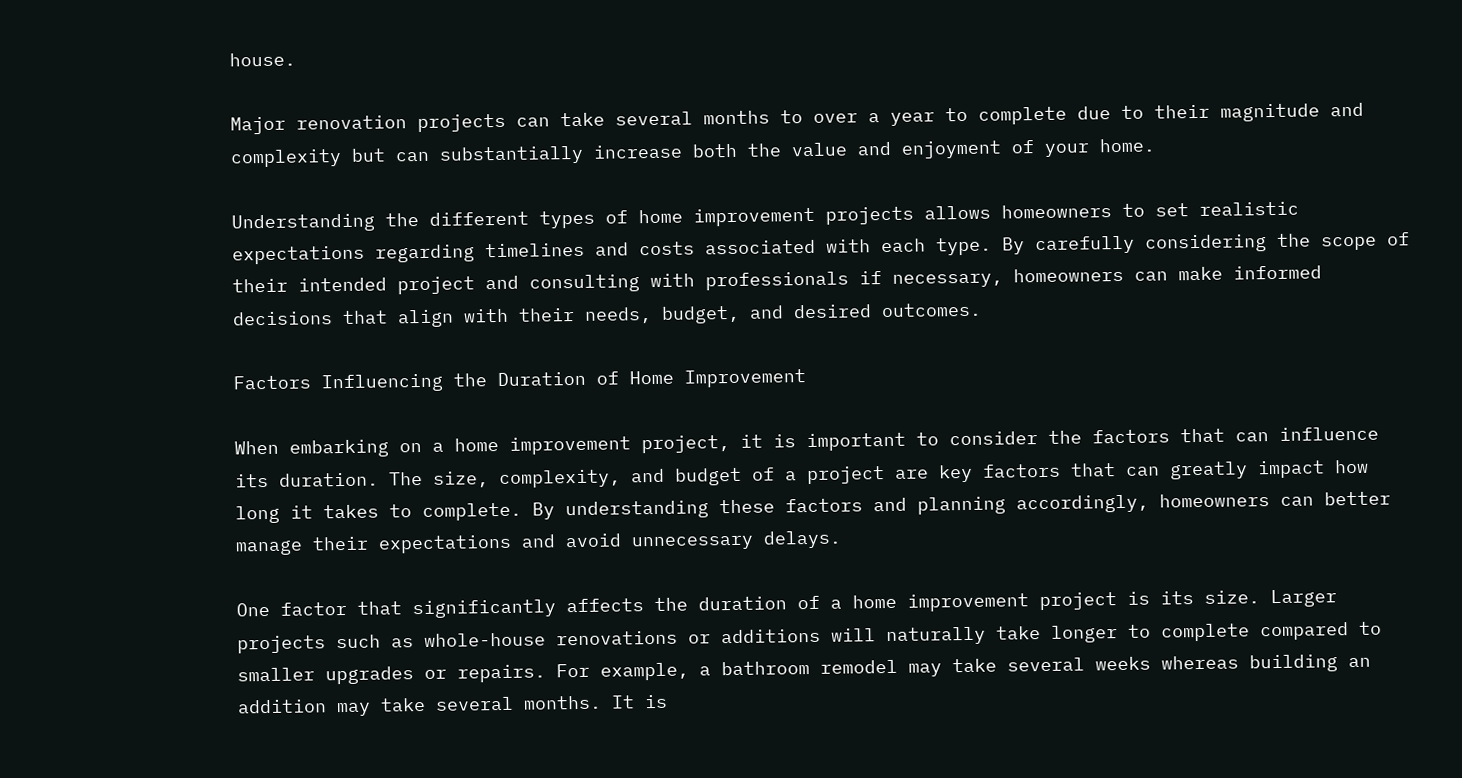house.

Major renovation projects can take several months to over a year to complete due to their magnitude and complexity but can substantially increase both the value and enjoyment of your home.

Understanding the different types of home improvement projects allows homeowners to set realistic expectations regarding timelines and costs associated with each type. By carefully considering the scope of their intended project and consulting with professionals if necessary, homeowners can make informed decisions that align with their needs, budget, and desired outcomes.

Factors Influencing the Duration of Home Improvement

When embarking on a home improvement project, it is important to consider the factors that can influence its duration. The size, complexity, and budget of a project are key factors that can greatly impact how long it takes to complete. By understanding these factors and planning accordingly, homeowners can better manage their expectations and avoid unnecessary delays.

One factor that significantly affects the duration of a home improvement project is its size. Larger projects such as whole-house renovations or additions will naturally take longer to complete compared to smaller upgrades or repairs. For example, a bathroom remodel may take several weeks whereas building an addition may take several months. It is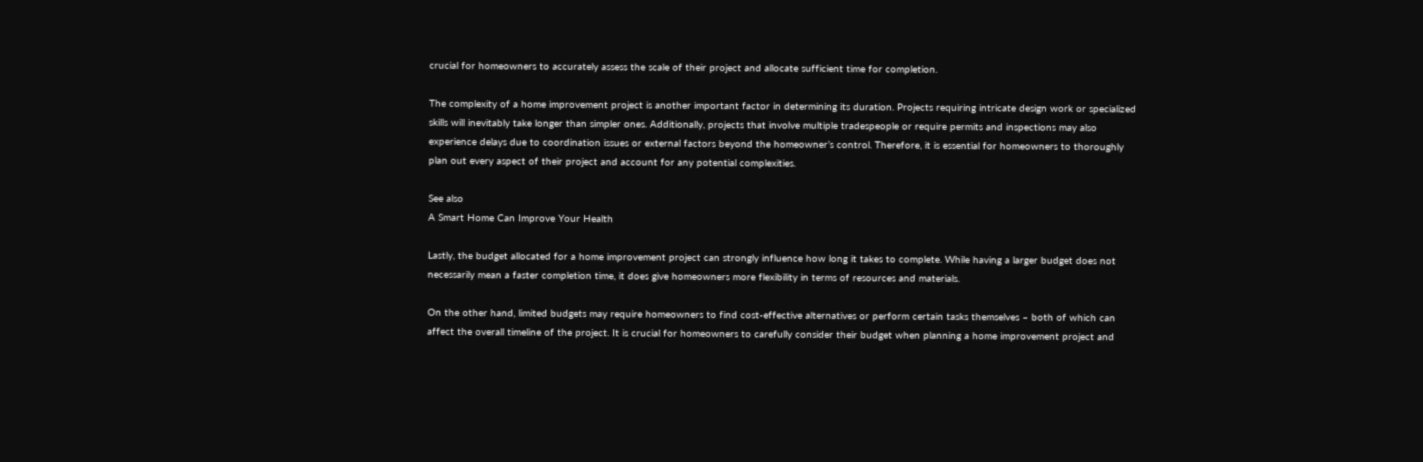crucial for homeowners to accurately assess the scale of their project and allocate sufficient time for completion.

The complexity of a home improvement project is another important factor in determining its duration. Projects requiring intricate design work or specialized skills will inevitably take longer than simpler ones. Additionally, projects that involve multiple tradespeople or require permits and inspections may also experience delays due to coordination issues or external factors beyond the homeowner’s control. Therefore, it is essential for homeowners to thoroughly plan out every aspect of their project and account for any potential complexities.

See also
A Smart Home Can Improve Your Health

Lastly, the budget allocated for a home improvement project can strongly influence how long it takes to complete. While having a larger budget does not necessarily mean a faster completion time, it does give homeowners more flexibility in terms of resources and materials.

On the other hand, limited budgets may require homeowners to find cost-effective alternatives or perform certain tasks themselves – both of which can affect the overall timeline of the project. It is crucial for homeowners to carefully consider their budget when planning a home improvement project and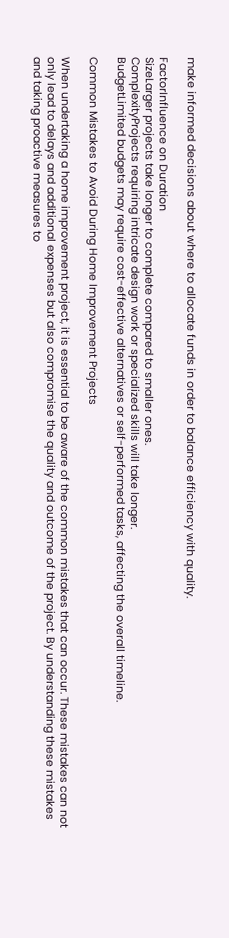make informed decisions about where to allocate funds in order to balance efficiency with quality.

FactorInfluence on Duration
SizeLarger projects take longer to complete compared to smaller ones.
ComplexityProjects requiring intricate design work or specialized skills will take longer.
BudgetLimited budgets may require cost-effective alternatives or self-performed tasks, affecting the overall timeline.

Common Mistakes to Avoid During Home Improvement Projects

When undertaking a home improvement project, it is essential to be aware of the common mistakes that can occur. These mistakes can not only lead to delays and additional expenses but also compromise the quality and outcome of the project. By understanding these mistakes and taking proactive measures to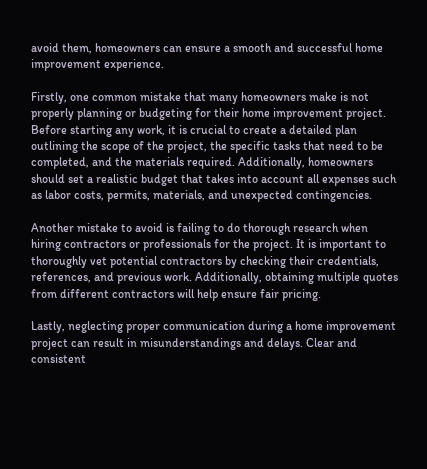avoid them, homeowners can ensure a smooth and successful home improvement experience.

Firstly, one common mistake that many homeowners make is not properly planning or budgeting for their home improvement project. Before starting any work, it is crucial to create a detailed plan outlining the scope of the project, the specific tasks that need to be completed, and the materials required. Additionally, homeowners should set a realistic budget that takes into account all expenses such as labor costs, permits, materials, and unexpected contingencies.

Another mistake to avoid is failing to do thorough research when hiring contractors or professionals for the project. It is important to thoroughly vet potential contractors by checking their credentials, references, and previous work. Additionally, obtaining multiple quotes from different contractors will help ensure fair pricing.

Lastly, neglecting proper communication during a home improvement project can result in misunderstandings and delays. Clear and consistent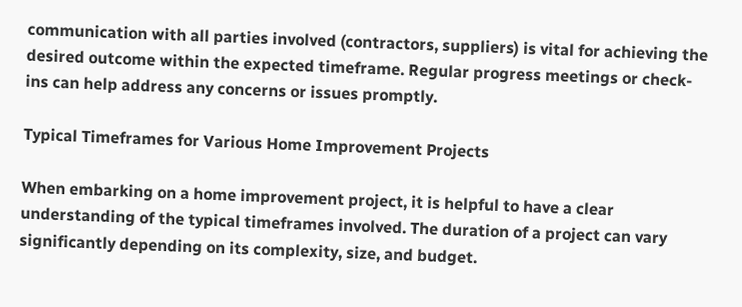communication with all parties involved (contractors, suppliers) is vital for achieving the desired outcome within the expected timeframe. Regular progress meetings or check-ins can help address any concerns or issues promptly.

Typical Timeframes for Various Home Improvement Projects

When embarking on a home improvement project, it is helpful to have a clear understanding of the typical timeframes involved. The duration of a project can vary significantly depending on its complexity, size, and budget.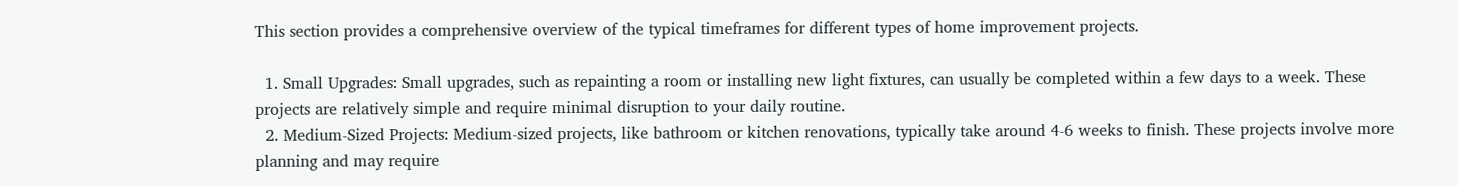This section provides a comprehensive overview of the typical timeframes for different types of home improvement projects.

  1. Small Upgrades: Small upgrades, such as repainting a room or installing new light fixtures, can usually be completed within a few days to a week. These projects are relatively simple and require minimal disruption to your daily routine.
  2. Medium-Sized Projects: Medium-sized projects, like bathroom or kitchen renovations, typically take around 4-6 weeks to finish. These projects involve more planning and may require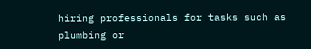hiring professionals for tasks such as plumbing or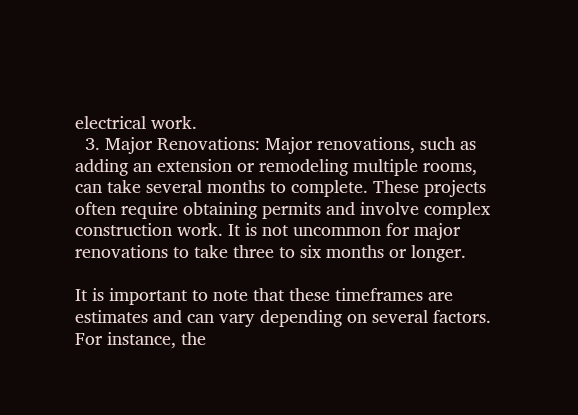electrical work.
  3. Major Renovations: Major renovations, such as adding an extension or remodeling multiple rooms, can take several months to complete. These projects often require obtaining permits and involve complex construction work. It is not uncommon for major renovations to take three to six months or longer.

It is important to note that these timeframes are estimates and can vary depending on several factors. For instance, the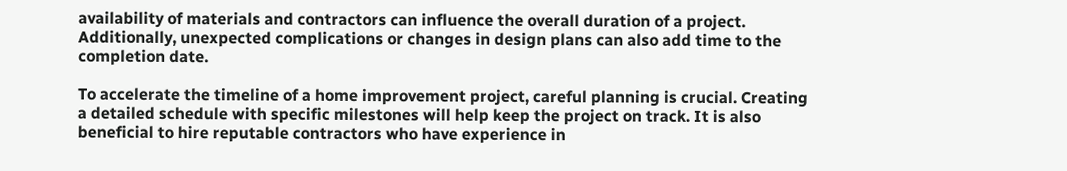availability of materials and contractors can influence the overall duration of a project. Additionally, unexpected complications or changes in design plans can also add time to the completion date.

To accelerate the timeline of a home improvement project, careful planning is crucial. Creating a detailed schedule with specific milestones will help keep the project on track. It is also beneficial to hire reputable contractors who have experience in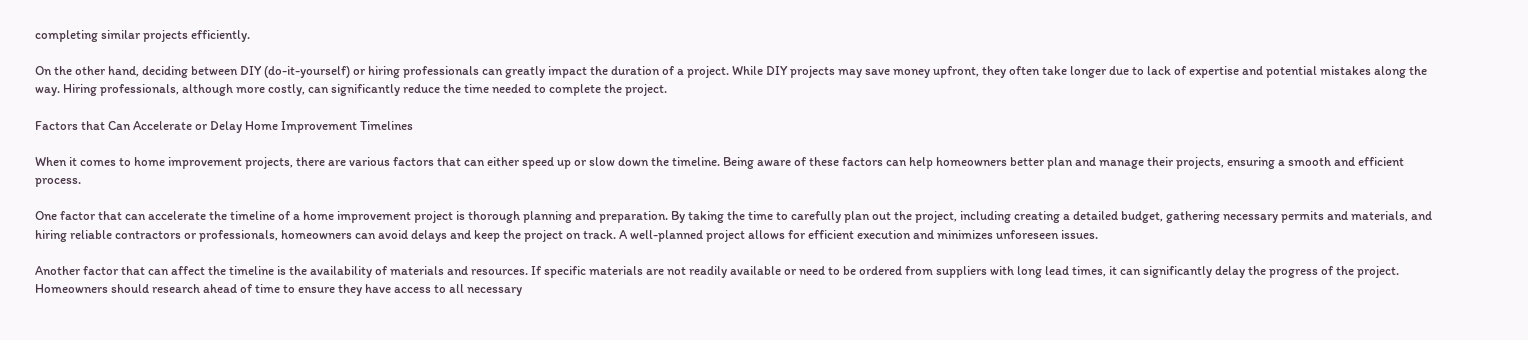completing similar projects efficiently.

On the other hand, deciding between DIY (do-it-yourself) or hiring professionals can greatly impact the duration of a project. While DIY projects may save money upfront, they often take longer due to lack of expertise and potential mistakes along the way. Hiring professionals, although more costly, can significantly reduce the time needed to complete the project.

Factors that Can Accelerate or Delay Home Improvement Timelines

When it comes to home improvement projects, there are various factors that can either speed up or slow down the timeline. Being aware of these factors can help homeowners better plan and manage their projects, ensuring a smooth and efficient process.

One factor that can accelerate the timeline of a home improvement project is thorough planning and preparation. By taking the time to carefully plan out the project, including creating a detailed budget, gathering necessary permits and materials, and hiring reliable contractors or professionals, homeowners can avoid delays and keep the project on track. A well-planned project allows for efficient execution and minimizes unforeseen issues.

Another factor that can affect the timeline is the availability of materials and resources. If specific materials are not readily available or need to be ordered from suppliers with long lead times, it can significantly delay the progress of the project. Homeowners should research ahead of time to ensure they have access to all necessary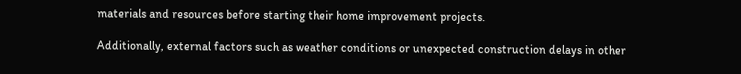materials and resources before starting their home improvement projects.

Additionally, external factors such as weather conditions or unexpected construction delays in other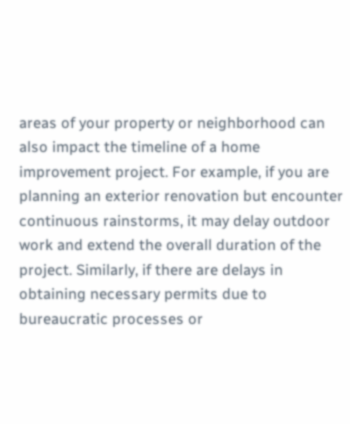areas of your property or neighborhood can also impact the timeline of a home improvement project. For example, if you are planning an exterior renovation but encounter continuous rainstorms, it may delay outdoor work and extend the overall duration of the project. Similarly, if there are delays in obtaining necessary permits due to bureaucratic processes or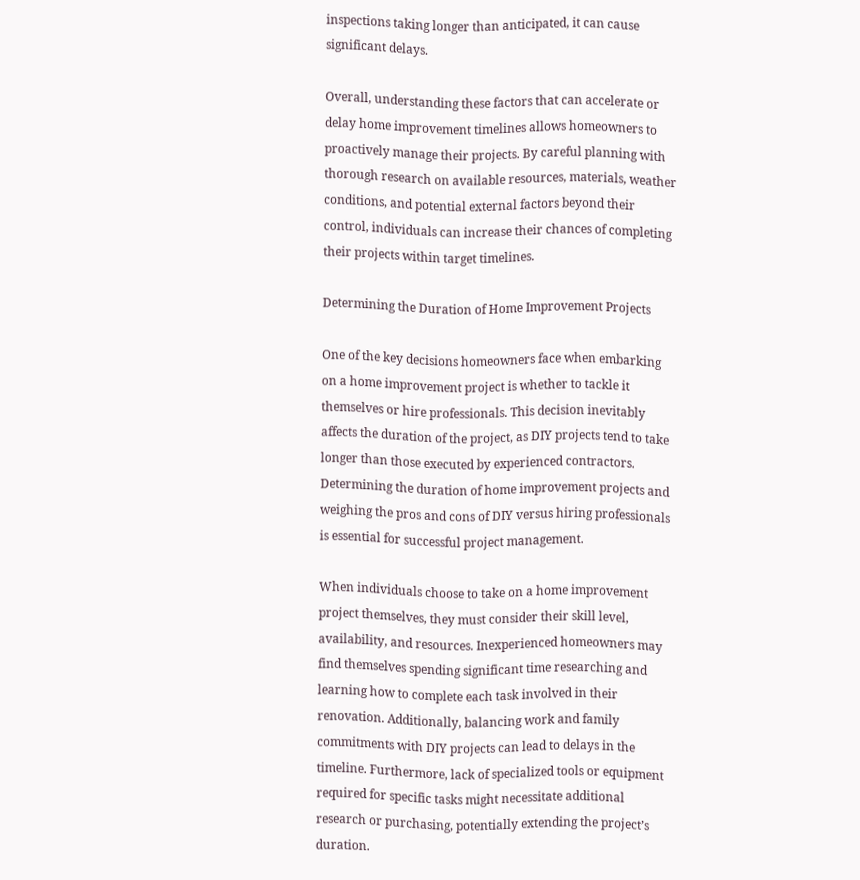inspections taking longer than anticipated, it can cause significant delays.

Overall, understanding these factors that can accelerate or delay home improvement timelines allows homeowners to proactively manage their projects. By careful planning with thorough research on available resources, materials, weather conditions, and potential external factors beyond their control, individuals can increase their chances of completing their projects within target timelines.

Determining the Duration of Home Improvement Projects

One of the key decisions homeowners face when embarking on a home improvement project is whether to tackle it themselves or hire professionals. This decision inevitably affects the duration of the project, as DIY projects tend to take longer than those executed by experienced contractors. Determining the duration of home improvement projects and weighing the pros and cons of DIY versus hiring professionals is essential for successful project management.

When individuals choose to take on a home improvement project themselves, they must consider their skill level, availability, and resources. Inexperienced homeowners may find themselves spending significant time researching and learning how to complete each task involved in their renovation. Additionally, balancing work and family commitments with DIY projects can lead to delays in the timeline. Furthermore, lack of specialized tools or equipment required for specific tasks might necessitate additional research or purchasing, potentially extending the project’s duration.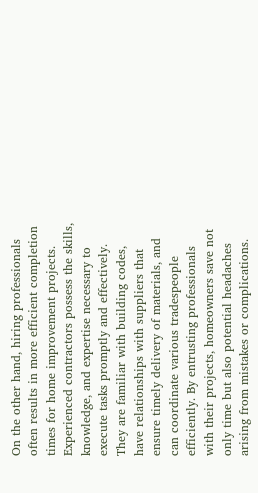On the other hand, hiring professionals often results in more efficient completion times for home improvement projects. Experienced contractors possess the skills, knowledge, and expertise necessary to execute tasks promptly and effectively. They are familiar with building codes, have relationships with suppliers that ensure timely delivery of materials, and can coordinate various tradespeople efficiently. By entrusting professionals with their projects, homeowners save not only time but also potential headaches arising from mistakes or complications.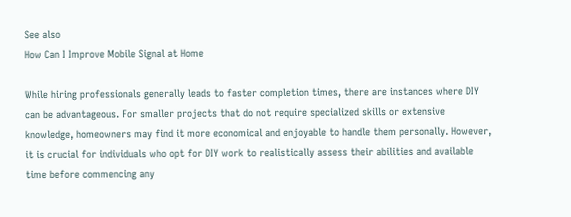See also
How Can I Improve Mobile Signal at Home

While hiring professionals generally leads to faster completion times, there are instances where DIY can be advantageous. For smaller projects that do not require specialized skills or extensive knowledge, homeowners may find it more economical and enjoyable to handle them personally. However, it is crucial for individuals who opt for DIY work to realistically assess their abilities and available time before commencing any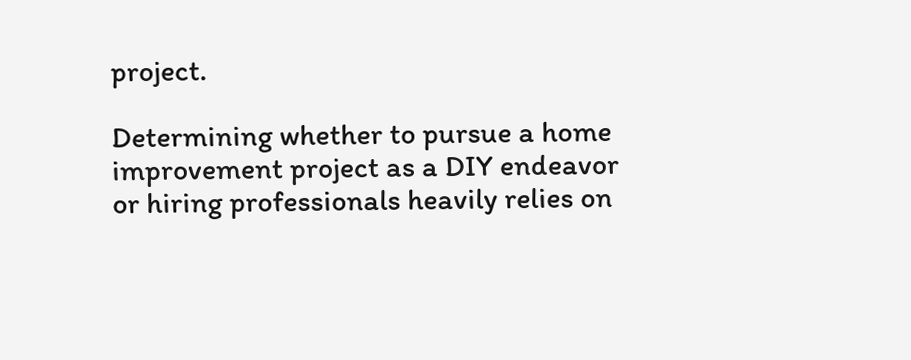project.

Determining whether to pursue a home improvement project as a DIY endeavor or hiring professionals heavily relies on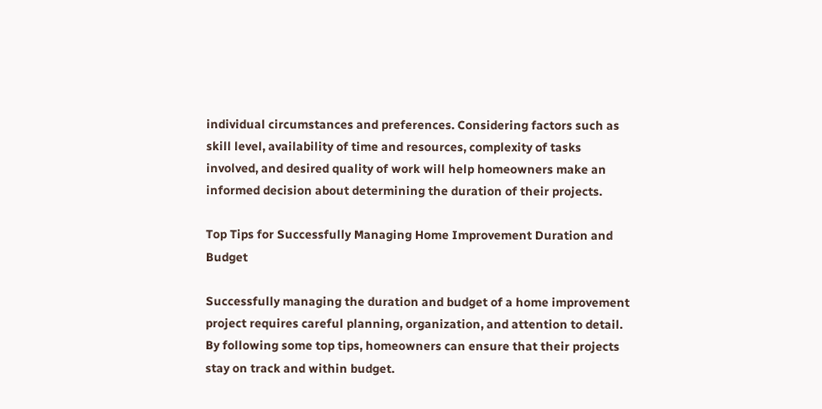individual circumstances and preferences. Considering factors such as skill level, availability of time and resources, complexity of tasks involved, and desired quality of work will help homeowners make an informed decision about determining the duration of their projects.

Top Tips for Successfully Managing Home Improvement Duration and Budget

Successfully managing the duration and budget of a home improvement project requires careful planning, organization, and attention to detail. By following some top tips, homeowners can ensure that their projects stay on track and within budget.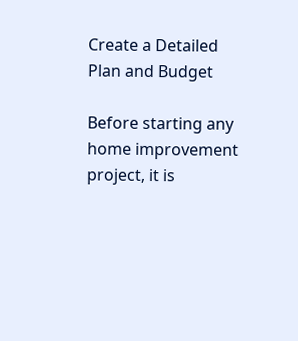Create a Detailed Plan and Budget

Before starting any home improvement project, it is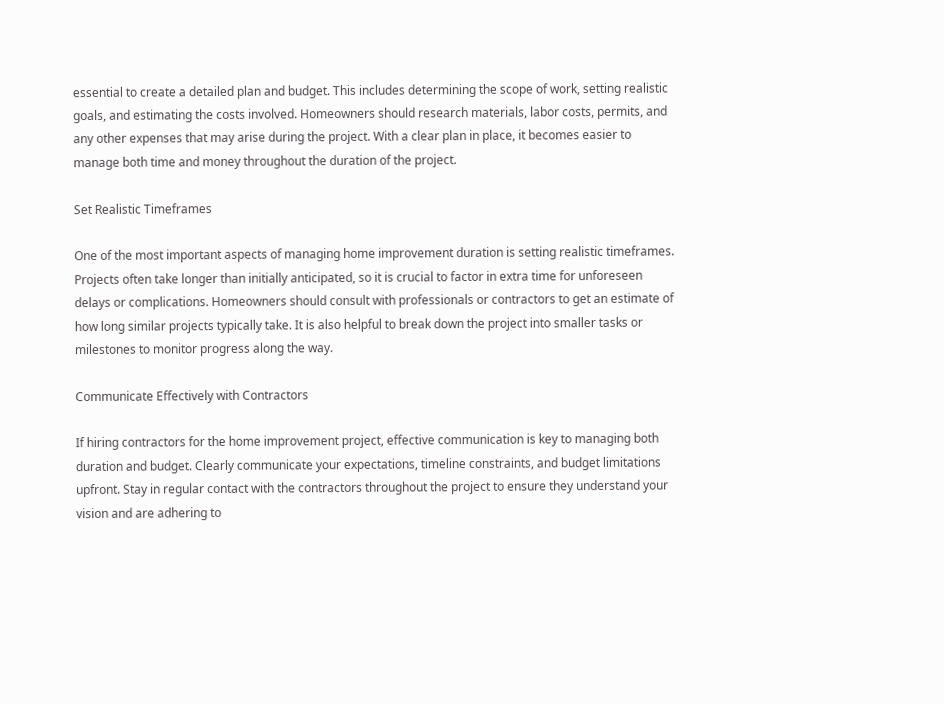essential to create a detailed plan and budget. This includes determining the scope of work, setting realistic goals, and estimating the costs involved. Homeowners should research materials, labor costs, permits, and any other expenses that may arise during the project. With a clear plan in place, it becomes easier to manage both time and money throughout the duration of the project.

Set Realistic Timeframes

One of the most important aspects of managing home improvement duration is setting realistic timeframes. Projects often take longer than initially anticipated, so it is crucial to factor in extra time for unforeseen delays or complications. Homeowners should consult with professionals or contractors to get an estimate of how long similar projects typically take. It is also helpful to break down the project into smaller tasks or milestones to monitor progress along the way.

Communicate Effectively with Contractors

If hiring contractors for the home improvement project, effective communication is key to managing both duration and budget. Clearly communicate your expectations, timeline constraints, and budget limitations upfront. Stay in regular contact with the contractors throughout the project to ensure they understand your vision and are adhering to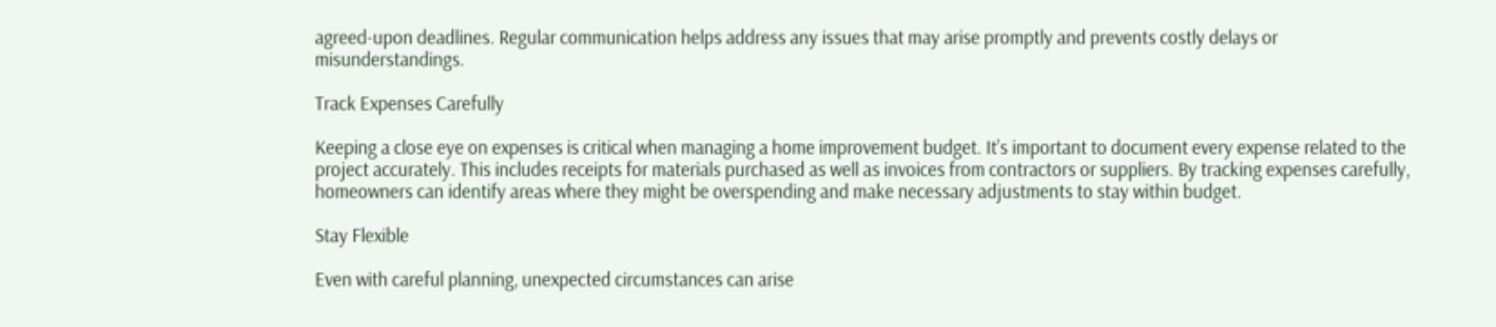agreed-upon deadlines. Regular communication helps address any issues that may arise promptly and prevents costly delays or misunderstandings.

Track Expenses Carefully

Keeping a close eye on expenses is critical when managing a home improvement budget. It’s important to document every expense related to the project accurately. This includes receipts for materials purchased as well as invoices from contractors or suppliers. By tracking expenses carefully, homeowners can identify areas where they might be overspending and make necessary adjustments to stay within budget.

Stay Flexible

Even with careful planning, unexpected circumstances can arise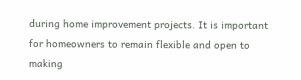during home improvement projects. It is important for homeowners to remain flexible and open to making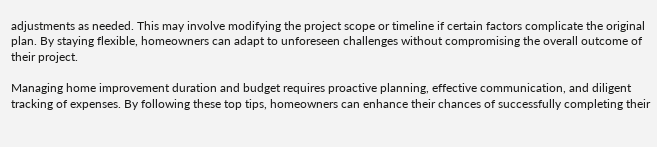adjustments as needed. This may involve modifying the project scope or timeline if certain factors complicate the original plan. By staying flexible, homeowners can adapt to unforeseen challenges without compromising the overall outcome of their project.

Managing home improvement duration and budget requires proactive planning, effective communication, and diligent tracking of expenses. By following these top tips, homeowners can enhance their chances of successfully completing their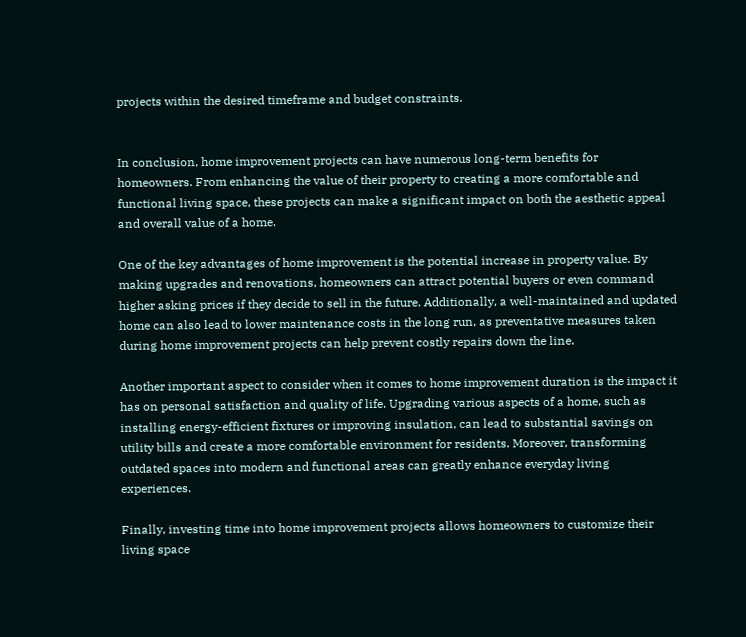projects within the desired timeframe and budget constraints.


In conclusion, home improvement projects can have numerous long-term benefits for homeowners. From enhancing the value of their property to creating a more comfortable and functional living space, these projects can make a significant impact on both the aesthetic appeal and overall value of a home.

One of the key advantages of home improvement is the potential increase in property value. By making upgrades and renovations, homeowners can attract potential buyers or even command higher asking prices if they decide to sell in the future. Additionally, a well-maintained and updated home can also lead to lower maintenance costs in the long run, as preventative measures taken during home improvement projects can help prevent costly repairs down the line.

Another important aspect to consider when it comes to home improvement duration is the impact it has on personal satisfaction and quality of life. Upgrading various aspects of a home, such as installing energy-efficient fixtures or improving insulation, can lead to substantial savings on utility bills and create a more comfortable environment for residents. Moreover, transforming outdated spaces into modern and functional areas can greatly enhance everyday living experiences.

Finally, investing time into home improvement projects allows homeowners to customize their living space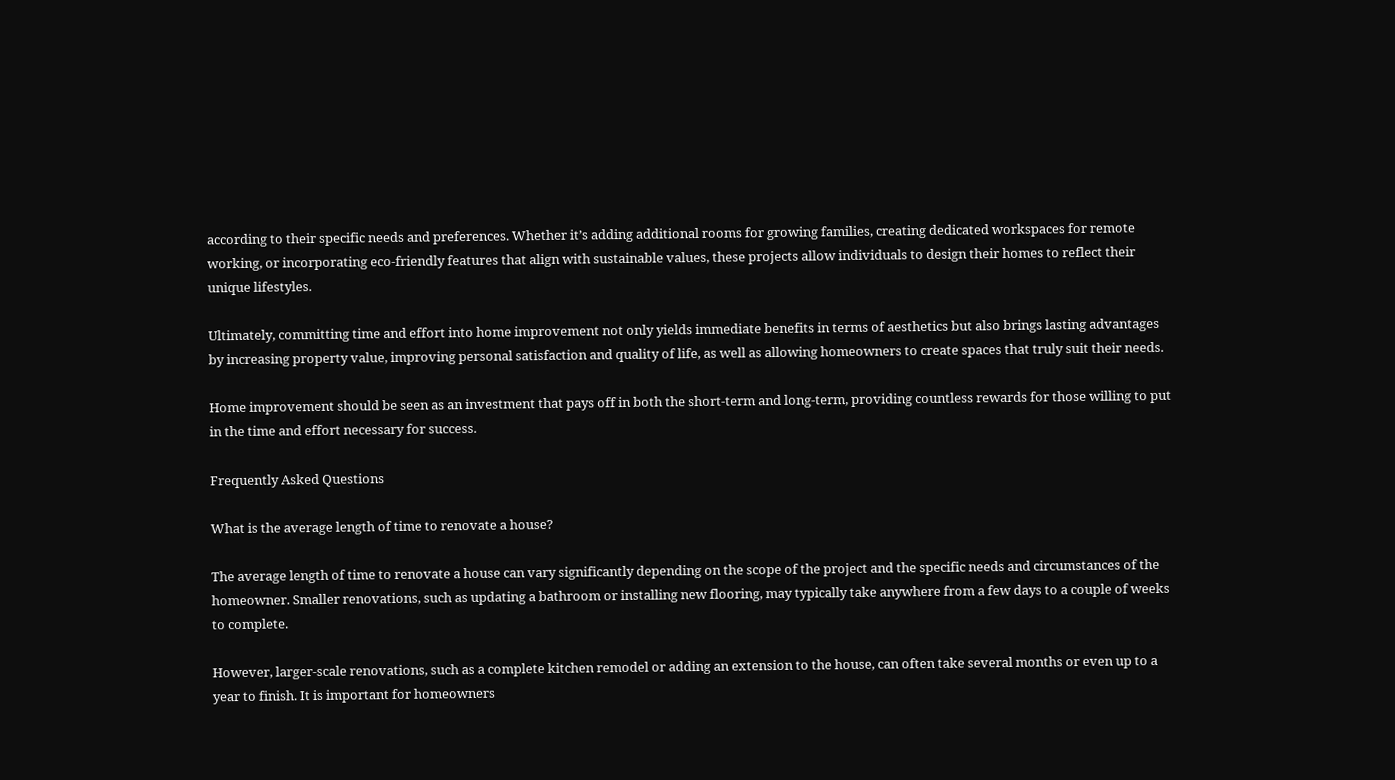according to their specific needs and preferences. Whether it’s adding additional rooms for growing families, creating dedicated workspaces for remote working, or incorporating eco-friendly features that align with sustainable values, these projects allow individuals to design their homes to reflect their unique lifestyles.

Ultimately, committing time and effort into home improvement not only yields immediate benefits in terms of aesthetics but also brings lasting advantages by increasing property value, improving personal satisfaction and quality of life, as well as allowing homeowners to create spaces that truly suit their needs.

Home improvement should be seen as an investment that pays off in both the short-term and long-term, providing countless rewards for those willing to put in the time and effort necessary for success.

Frequently Asked Questions

What is the average length of time to renovate a house?

The average length of time to renovate a house can vary significantly depending on the scope of the project and the specific needs and circumstances of the homeowner. Smaller renovations, such as updating a bathroom or installing new flooring, may typically take anywhere from a few days to a couple of weeks to complete.

However, larger-scale renovations, such as a complete kitchen remodel or adding an extension to the house, can often take several months or even up to a year to finish. It is important for homeowners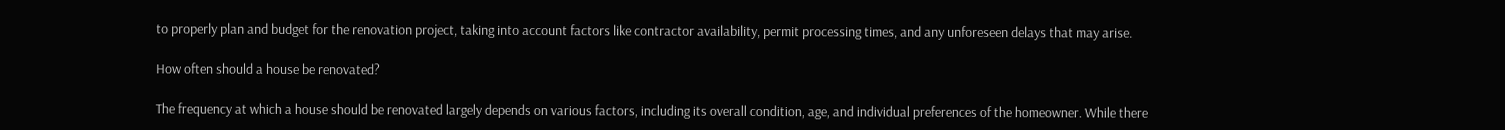to properly plan and budget for the renovation project, taking into account factors like contractor availability, permit processing times, and any unforeseen delays that may arise.

How often should a house be renovated?

The frequency at which a house should be renovated largely depends on various factors, including its overall condition, age, and individual preferences of the homeowner. While there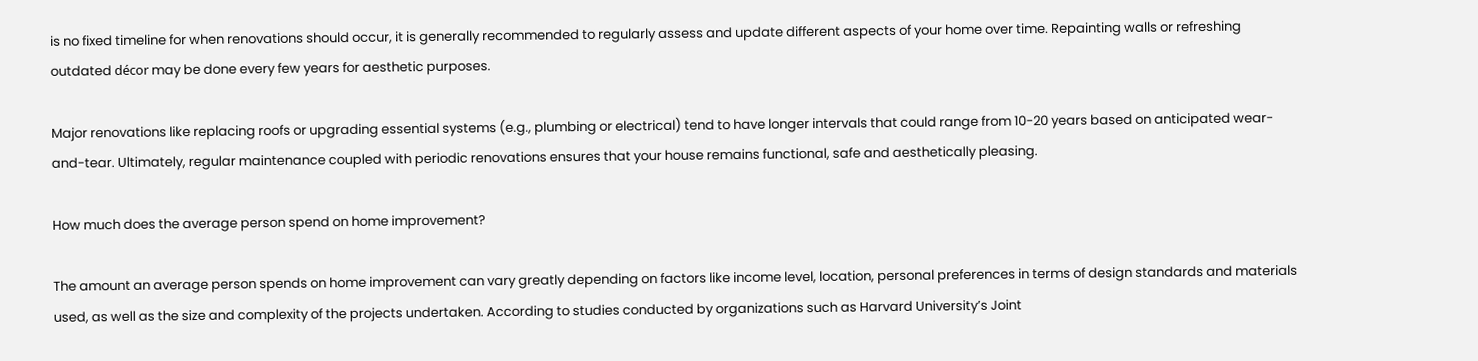is no fixed timeline for when renovations should occur, it is generally recommended to regularly assess and update different aspects of your home over time. Repainting walls or refreshing outdated décor may be done every few years for aesthetic purposes.

Major renovations like replacing roofs or upgrading essential systems (e.g., plumbing or electrical) tend to have longer intervals that could range from 10-20 years based on anticipated wear-and-tear. Ultimately, regular maintenance coupled with periodic renovations ensures that your house remains functional, safe and aesthetically pleasing.

How much does the average person spend on home improvement?

The amount an average person spends on home improvement can vary greatly depending on factors like income level, location, personal preferences in terms of design standards and materials used, as well as the size and complexity of the projects undertaken. According to studies conducted by organizations such as Harvard University’s Joint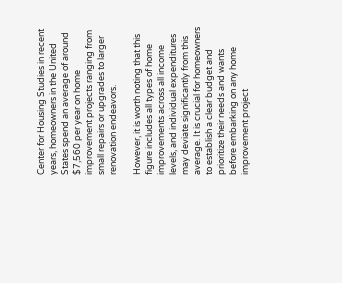Center for Housing Studies in recent years, homeowners in the United States spend an average of around $7,560 per year on home improvement projects ranging from small repairs or upgrades to larger renovation endeavors.

However, it is worth noting that this figure includes all types of home improvements across all income levels, and individual expenditures may deviate significantly from this average. It is crucial for homeowners to establish a clear budget and prioritize their needs and wants before embarking on any home improvement project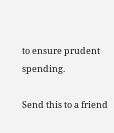to ensure prudent spending.

Send this to a friend